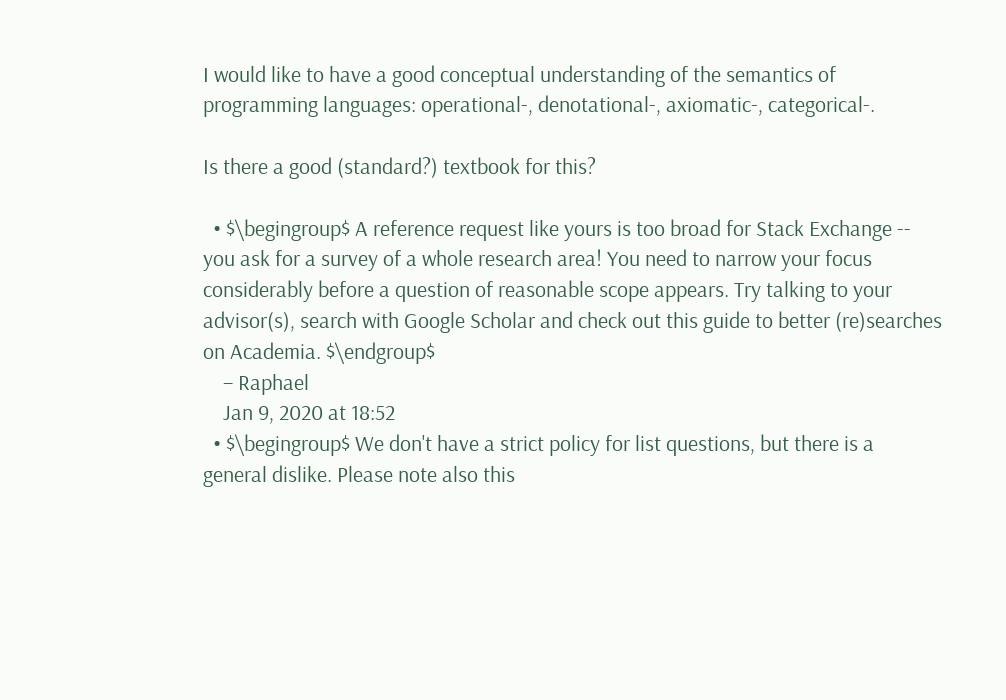I would like to have a good conceptual understanding of the semantics of programming languages: operational-, denotational-, axiomatic-, categorical-.

Is there a good (standard?) textbook for this?

  • $\begingroup$ A reference request like yours is too broad for Stack Exchange -- you ask for a survey of a whole research area! You need to narrow your focus considerably before a question of reasonable scope appears. Try talking to your advisor(s), search with Google Scholar and check out this guide to better (re)searches on Academia. $\endgroup$
    – Raphael
    Jan 9, 2020 at 18:52
  • $\begingroup$ We don't have a strict policy for list questions, but there is a general dislike. Please note also this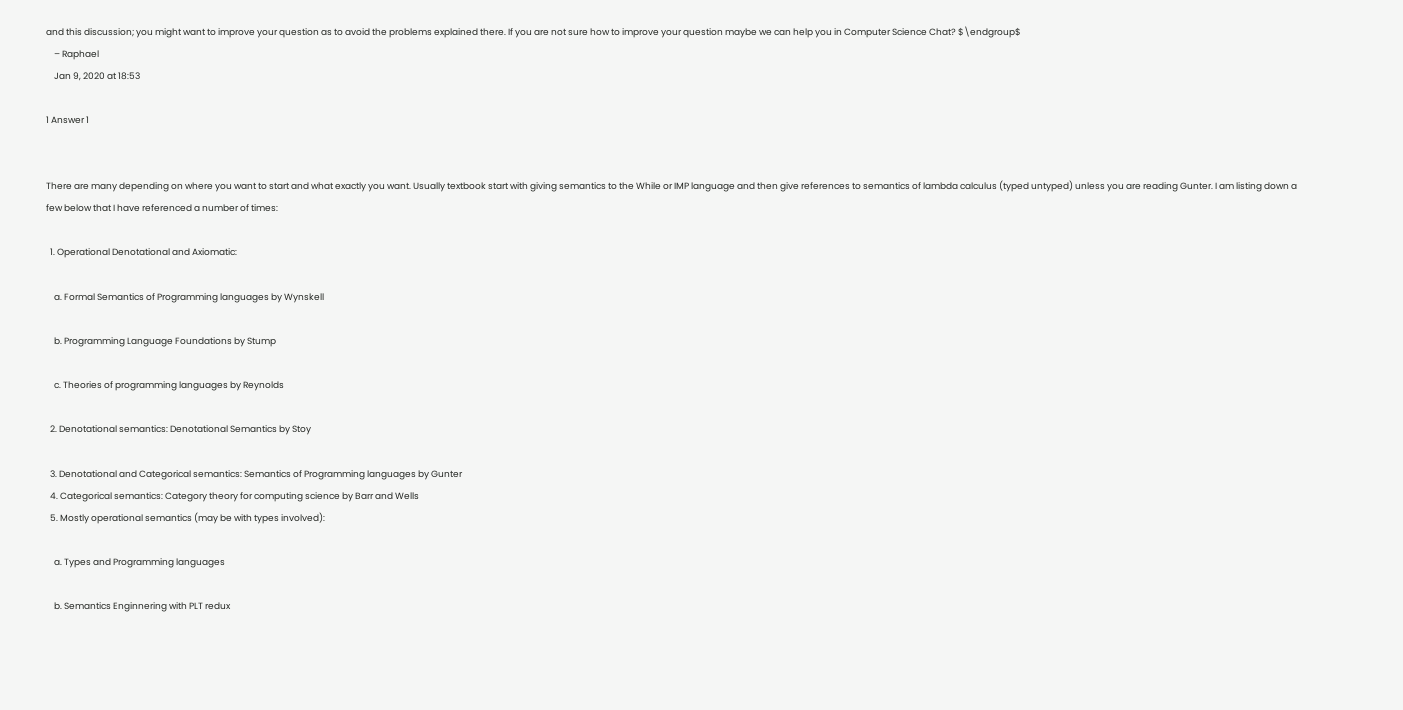and this discussion; you might want to improve your question as to avoid the problems explained there. If you are not sure how to improve your question maybe we can help you in Computer Science Chat? $\endgroup$
    – Raphael
    Jan 9, 2020 at 18:53

1 Answer 1


There are many depending on where you want to start and what exactly you want. Usually textbook start with giving semantics to the While or IMP language and then give references to semantics of lambda calculus (typed untyped) unless you are reading Gunter. I am listing down a few below that I have referenced a number of times:

  1. Operational Denotational and Axiomatic:

    a. Formal Semantics of Programming languages by Wynskell

    b. Programming Language Foundations by Stump

    c. Theories of programming languages by Reynolds

  2. Denotational semantics: Denotational Semantics by Stoy

  3. Denotational and Categorical semantics: Semantics of Programming languages by Gunter
  4. Categorical semantics: Category theory for computing science by Barr and Wells
  5. Mostly operational semantics (may be with types involved):

    a. Types and Programming languages

    b. Semantics Enginnering with PLT redux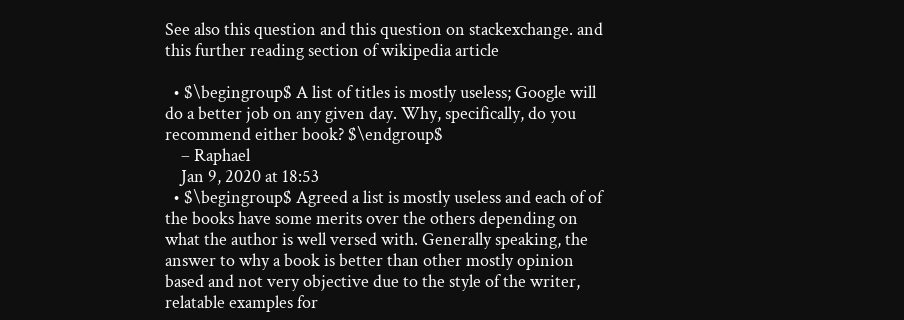See also this question and this question on stackexchange. and this further reading section of wikipedia article

  • $\begingroup$ A list of titles is mostly useless; Google will do a better job on any given day. Why, specifically, do you recommend either book? $\endgroup$
    – Raphael
    Jan 9, 2020 at 18:53
  • $\begingroup$ Agreed a list is mostly useless and each of of the books have some merits over the others depending on what the author is well versed with. Generally speaking, the answer to why a book is better than other mostly opinion based and not very objective due to the style of the writer, relatable examples for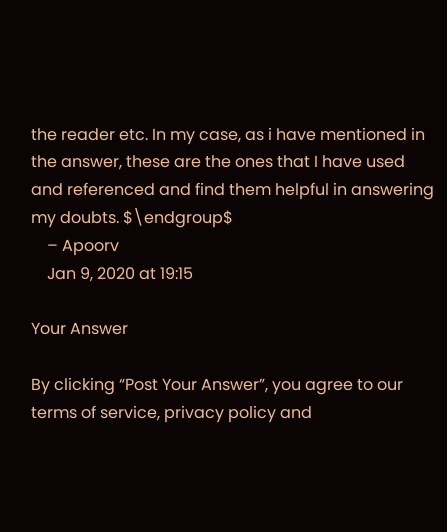the reader etc. In my case, as i have mentioned in the answer, these are the ones that I have used and referenced and find them helpful in answering my doubts. $\endgroup$
    – Apoorv
    Jan 9, 2020 at 19:15

Your Answer

By clicking “Post Your Answer”, you agree to our terms of service, privacy policy and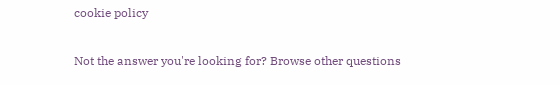cookie policy

Not the answer you're looking for? Browse other questions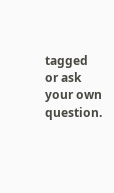tagged or ask your own question.